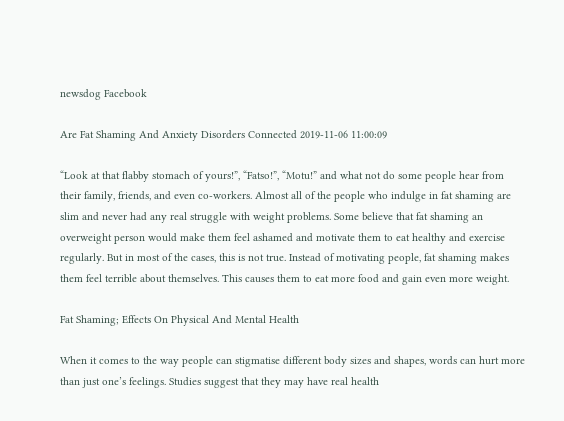newsdog Facebook

Are Fat Shaming And Anxiety Disorders Connected 2019-11-06 11:00:09

“Look at that flabby stomach of yours!”, “Fatso!”, “Motu!” and what not do some people hear from their family, friends, and even co-workers. Almost all of the people who indulge in fat shaming are slim and never had any real struggle with weight problems. Some believe that fat shaming an overweight person would make them feel ashamed and motivate them to eat healthy and exercise regularly. But in most of the cases, this is not true. Instead of motivating people, fat shaming makes them feel terrible about themselves. This causes them to eat more food and gain even more weight.

Fat Shaming; Effects On Physical And Mental Health

When it comes to the way people can stigmatise different body sizes and shapes, words can hurt more than just one’s feelings. Studies suggest that they may have real health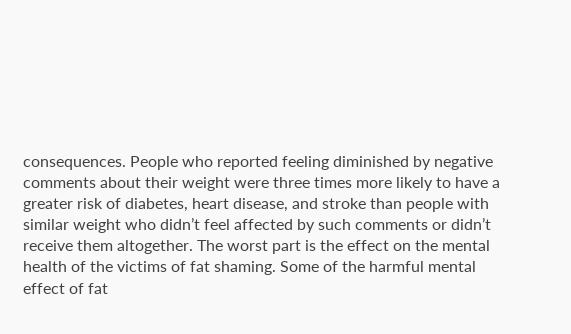consequences. People who reported feeling diminished by negative comments about their weight were three times more likely to have a greater risk of diabetes, heart disease, and stroke than people with similar weight who didn’t feel affected by such comments or didn’t receive them altogether. The worst part is the effect on the mental health of the victims of fat shaming. Some of the harmful mental effect of fat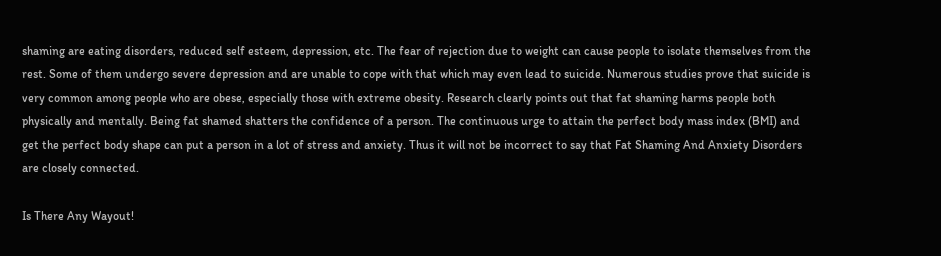shaming are eating disorders, reduced self esteem, depression, etc. The fear of rejection due to weight can cause people to isolate themselves from the rest. Some of them undergo severe depression and are unable to cope with that which may even lead to suicide. Numerous studies prove that suicide is very common among people who are obese, especially those with extreme obesity. Research clearly points out that fat shaming harms people both physically and mentally. Being fat shamed shatters the confidence of a person. The continuous urge to attain the perfect body mass index (BMI) and get the perfect body shape can put a person in a lot of stress and anxiety. Thus it will not be incorrect to say that Fat Shaming And Anxiety Disorders are closely connected.

Is There Any Wayout!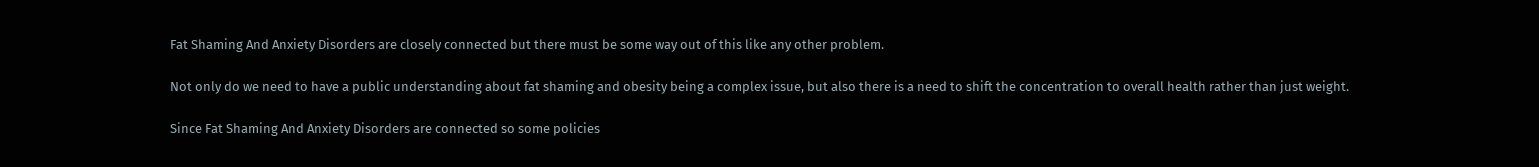Fat Shaming And Anxiety Disorders are closely connected but there must be some way out of this like any other problem.

Not only do we need to have a public understanding about fat shaming and obesity being a complex issue, but also there is a need to shift the concentration to overall health rather than just weight.

Since Fat Shaming And Anxiety Disorders are connected so some policies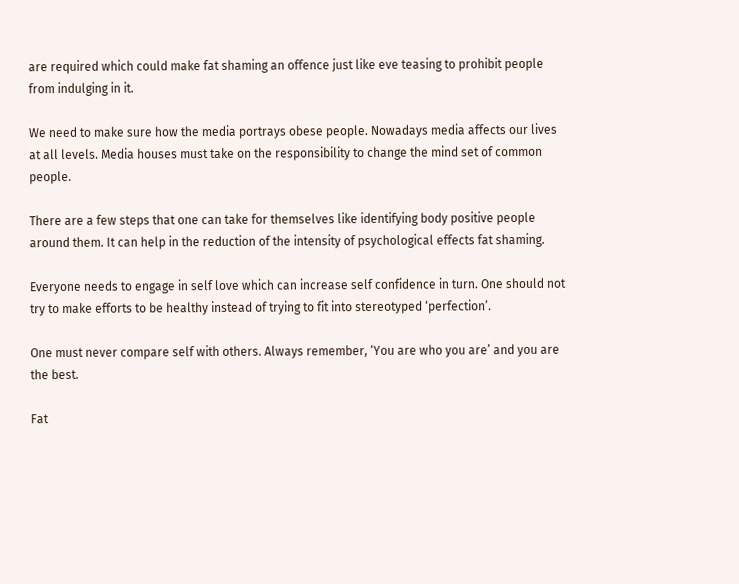are required which could make fat shaming an offence just like eve teasing to prohibit people from indulging in it.

We need to make sure how the media portrays obese people. Nowadays media affects our lives at all levels. Media houses must take on the responsibility to change the mind set of common people.

There are a few steps that one can take for themselves like identifying body positive people around them. It can help in the reduction of the intensity of psychological effects fat shaming.

Everyone needs to engage in self love which can increase self confidence in turn. One should not try to make efforts to be healthy instead of trying to fit into stereotyped ‘perfection’.

One must never compare self with others. Always remember, ‘You are who you are’ and you are the best.

Fat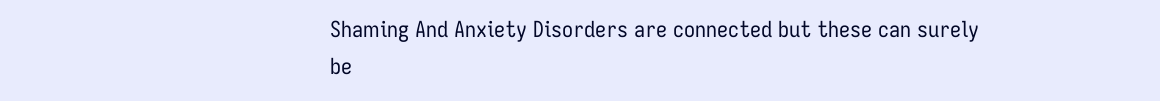Shaming And Anxiety Disorders are connected but these can surely be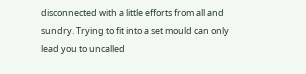disconnected with a little efforts from all and sundry. Trying to fit into a set mould can only lead you to uncalled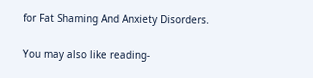for Fat Shaming And Anxiety Disorders.

You may also like reading-